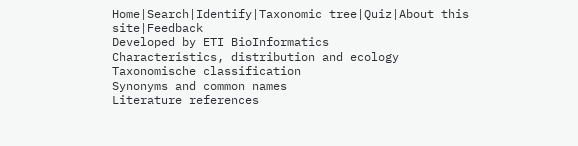Home|Search|Identify|Taxonomic tree|Quiz|About this site|Feedback
Developed by ETI BioInformatics
Characteristics, distribution and ecology
Taxonomische classification
Synonyms and common names
Literature references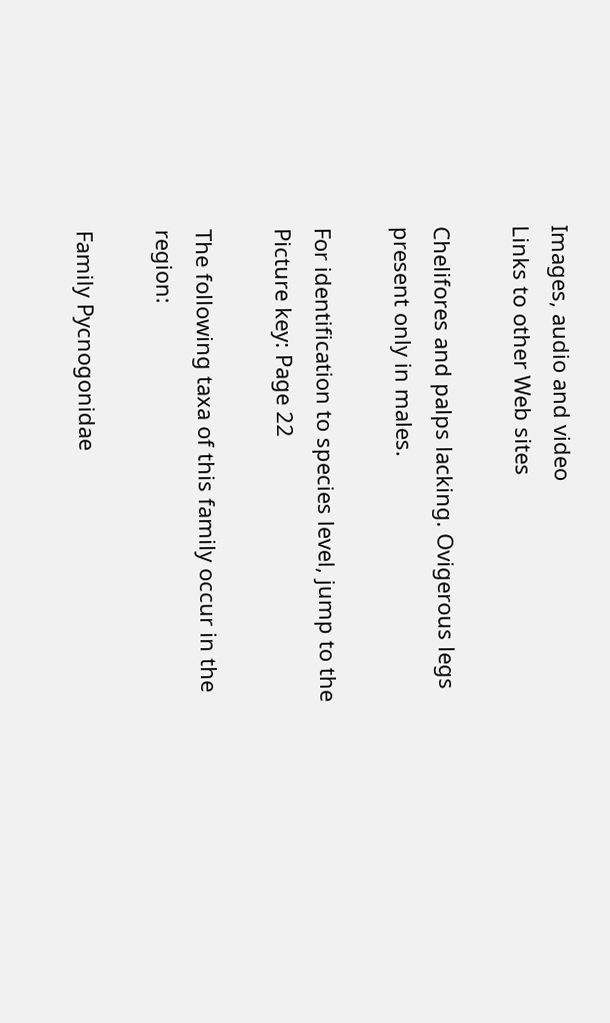Images, audio and video
Links to other Web sites

Chelifores and palps lacking. Ovigerous legs present only in males.

For identification to species level, jump to the Picture key: Page 22

The following taxa of this family occur in the region:

Family Pycnogonidae